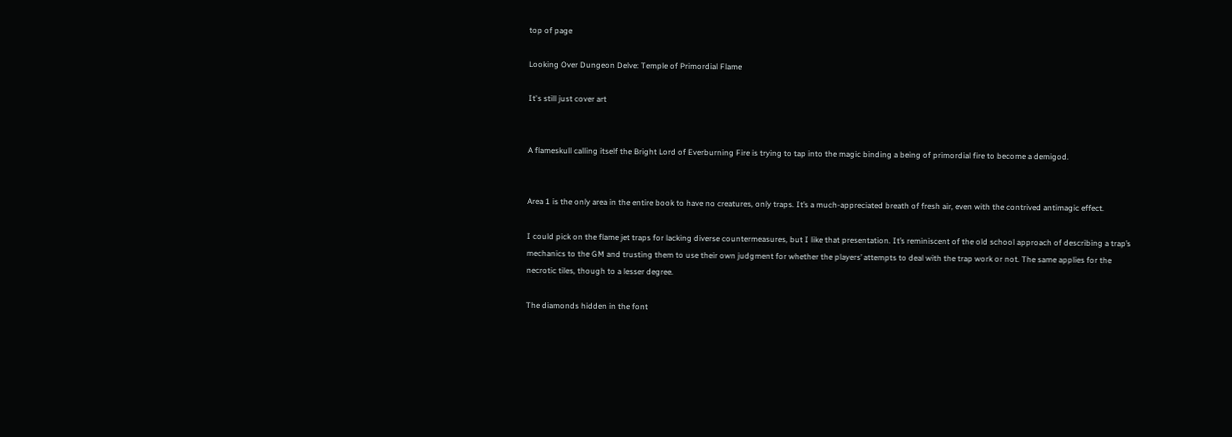top of page

Looking Over Dungeon Delve: Temple of Primordial Flame

It's still just cover art


A flameskull calling itself the Bright Lord of Everburning Fire is trying to tap into the magic binding a being of primordial fire to become a demigod.


Area 1 is the only area in the entire book to have no creatures, only traps. It’s a much-appreciated breath of fresh air, even with the contrived antimagic effect.

I could pick on the flame jet traps for lacking diverse countermeasures, but I like that presentation. It’s reminiscent of the old school approach of describing a trap’s mechanics to the GM and trusting them to use their own judgment for whether the players’ attempts to deal with the trap work or not. The same applies for the necrotic tiles, though to a lesser degree.

The diamonds hidden in the font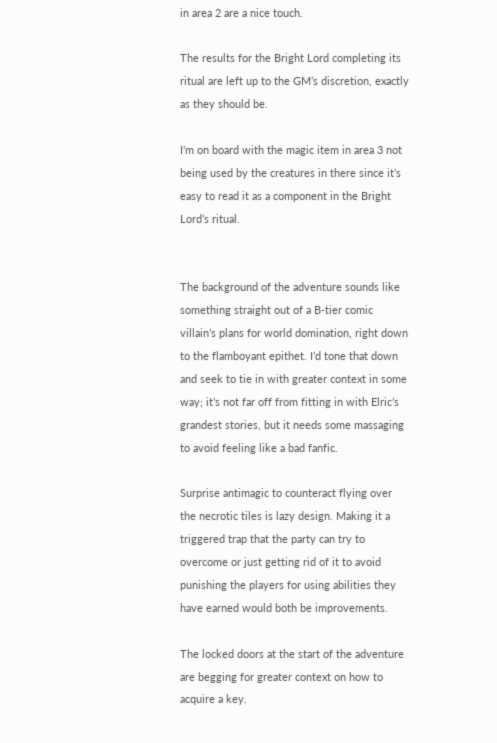in area 2 are a nice touch.

The results for the Bright Lord completing its ritual are left up to the GM’s discretion, exactly as they should be.

I’m on board with the magic item in area 3 not being used by the creatures in there since it’s easy to read it as a component in the Bright Lord’s ritual.


The background of the adventure sounds like something straight out of a B-tier comic villain’s plans for world domination, right down to the flamboyant epithet. I’d tone that down and seek to tie in with greater context in some way; it’s not far off from fitting in with Elric’s grandest stories, but it needs some massaging to avoid feeling like a bad fanfic.

Surprise antimagic to counteract flying over the necrotic tiles is lazy design. Making it a triggered trap that the party can try to overcome or just getting rid of it to avoid punishing the players for using abilities they have earned would both be improvements.

The locked doors at the start of the adventure are begging for greater context on how to acquire a key.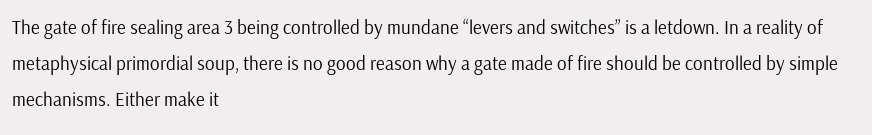The gate of fire sealing area 3 being controlled by mundane “levers and switches” is a letdown. In a reality of metaphysical primordial soup, there is no good reason why a gate made of fire should be controlled by simple mechanisms. Either make it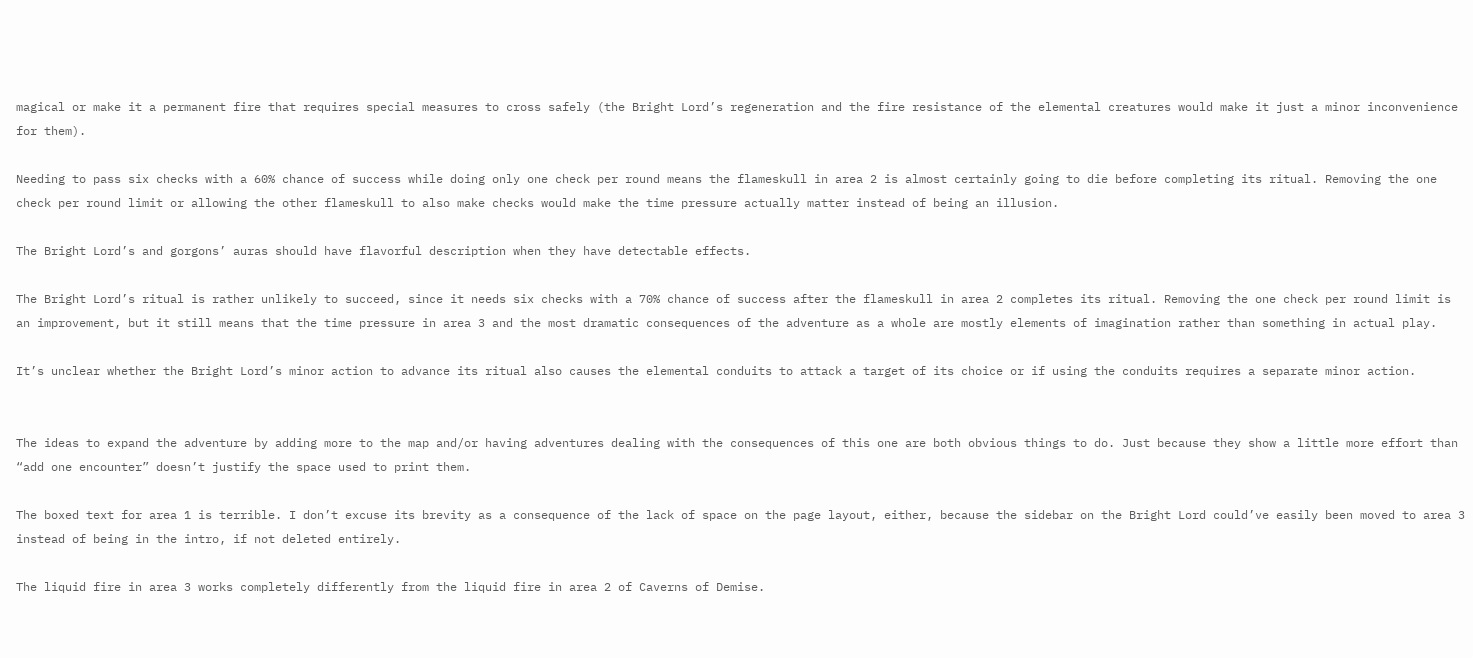magical or make it a permanent fire that requires special measures to cross safely (the Bright Lord’s regeneration and the fire resistance of the elemental creatures would make it just a minor inconvenience for them).

Needing to pass six checks with a 60% chance of success while doing only one check per round means the flameskull in area 2 is almost certainly going to die before completing its ritual. Removing the one check per round limit or allowing the other flameskull to also make checks would make the time pressure actually matter instead of being an illusion.

The Bright Lord’s and gorgons’ auras should have flavorful description when they have detectable effects.

The Bright Lord’s ritual is rather unlikely to succeed, since it needs six checks with a 70% chance of success after the flameskull in area 2 completes its ritual. Removing the one check per round limit is an improvement, but it still means that the time pressure in area 3 and the most dramatic consequences of the adventure as a whole are mostly elements of imagination rather than something in actual play.

It’s unclear whether the Bright Lord’s minor action to advance its ritual also causes the elemental conduits to attack a target of its choice or if using the conduits requires a separate minor action.


The ideas to expand the adventure by adding more to the map and/or having adventures dealing with the consequences of this one are both obvious things to do. Just because they show a little more effort than “add one encounter” doesn’t justify the space used to print them.

The boxed text for area 1 is terrible. I don’t excuse its brevity as a consequence of the lack of space on the page layout, either, because the sidebar on the Bright Lord could’ve easily been moved to area 3 instead of being in the intro, if not deleted entirely.

The liquid fire in area 3 works completely differently from the liquid fire in area 2 of Caverns of Demise.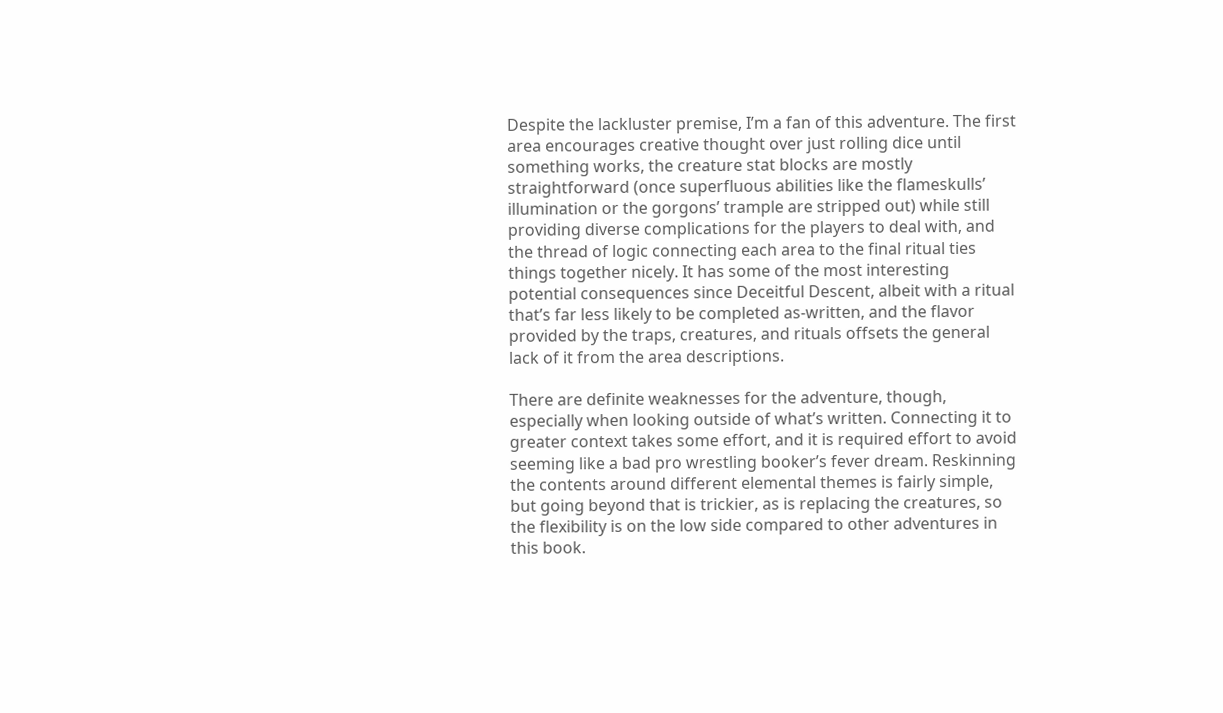Despite the lackluster premise, I’m a fan of this adventure. The first area encourages creative thought over just rolling dice until something works, the creature stat blocks are mostly straightforward (once superfluous abilities like the flameskulls’ illumination or the gorgons’ trample are stripped out) while still providing diverse complications for the players to deal with, and the thread of logic connecting each area to the final ritual ties things together nicely. It has some of the most interesting potential consequences since Deceitful Descent, albeit with a ritual that’s far less likely to be completed as-written, and the flavor provided by the traps, creatures, and rituals offsets the general lack of it from the area descriptions.

There are definite weaknesses for the adventure, though, especially when looking outside of what’s written. Connecting it to greater context takes some effort, and it is required effort to avoid seeming like a bad pro wrestling booker’s fever dream. Reskinning the contents around different elemental themes is fairly simple, but going beyond that is trickier, as is replacing the creatures, so the flexibility is on the low side compared to other adventures in this book.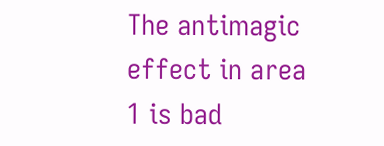The antimagic effect in area 1 is bad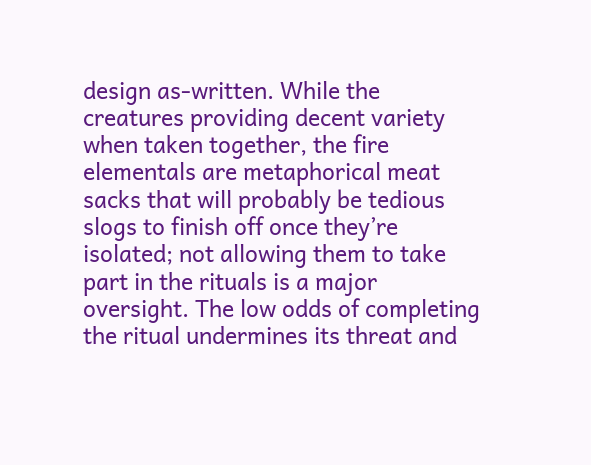design as-written. While the creatures providing decent variety when taken together, the fire elementals are metaphorical meat sacks that will probably be tedious slogs to finish off once they’re isolated; not allowing them to take part in the rituals is a major oversight. The low odds of completing the ritual undermines its threat and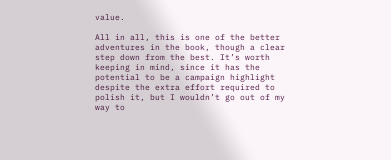value.

All in all, this is one of the better adventures in the book, though a clear step down from the best. It’s worth keeping in mind, since it has the potential to be a campaign highlight despite the extra effort required to polish it, but I wouldn’t go out of my way to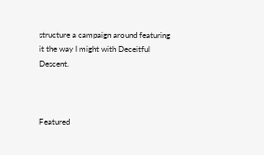structure a campaign around featuring it the way I might with Deceitful Descent.



Featured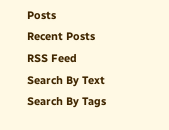Posts
Recent Posts
RSS Feed
Search By Text
Search By Tags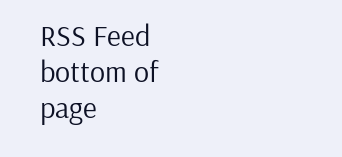RSS Feed
bottom of page